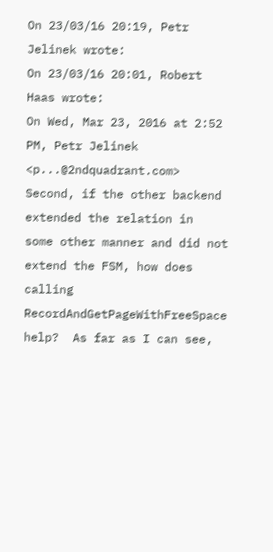On 23/03/16 20:19, Petr Jelinek wrote:
On 23/03/16 20:01, Robert Haas wrote:
On Wed, Mar 23, 2016 at 2:52 PM, Petr Jelinek <p...@2ndquadrant.com>
Second, if the other backend extended the relation in
some other manner and did not extend the FSM, how does calling
RecordAndGetPageWithFreeSpace help?  As far as I can see,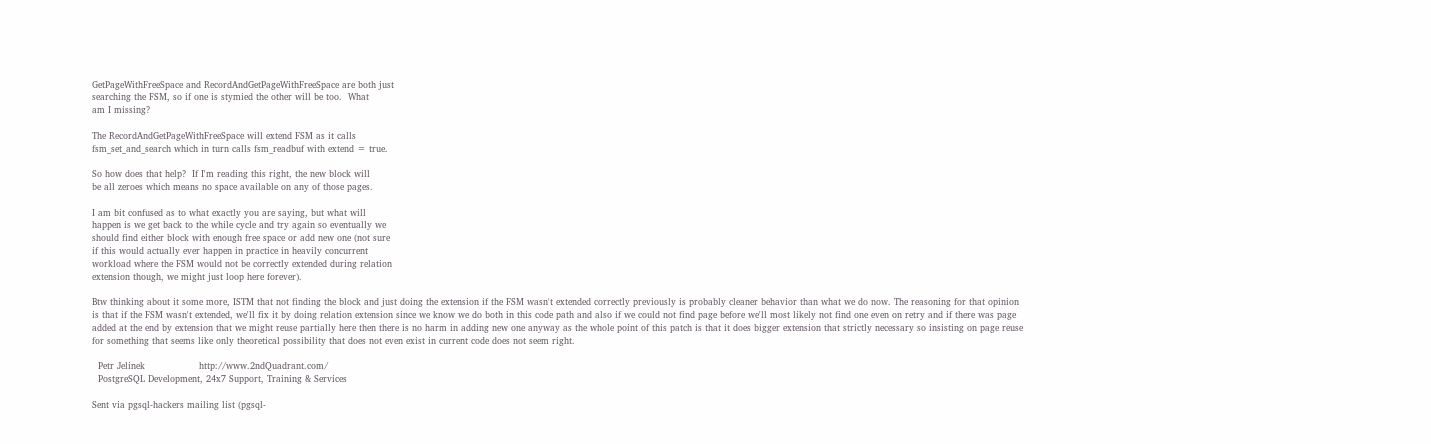GetPageWithFreeSpace and RecordAndGetPageWithFreeSpace are both just
searching the FSM, so if one is stymied the other will be too.  What
am I missing?

The RecordAndGetPageWithFreeSpace will extend FSM as it calls
fsm_set_and_search which in turn calls fsm_readbuf with extend = true.

So how does that help?  If I'm reading this right, the new block will
be all zeroes which means no space available on any of those pages.

I am bit confused as to what exactly you are saying, but what will
happen is we get back to the while cycle and try again so eventually we
should find either block with enough free space or add new one (not sure
if this would actually ever happen in practice in heavily concurrent
workload where the FSM would not be correctly extended during relation
extension though, we might just loop here forever).

Btw thinking about it some more, ISTM that not finding the block and just doing the extension if the FSM wasn't extended correctly previously is probably cleaner behavior than what we do now. The reasoning for that opinion is that if the FSM wasn't extended, we'll fix it by doing relation extension since we know we do both in this code path and also if we could not find page before we'll most likely not find one even on retry and if there was page added at the end by extension that we might reuse partially here then there is no harm in adding new one anyway as the whole point of this patch is that it does bigger extension that strictly necessary so insisting on page reuse for something that seems like only theoretical possibility that does not even exist in current code does not seem right.

  Petr Jelinek                  http://www.2ndQuadrant.com/
  PostgreSQL Development, 24x7 Support, Training & Services

Sent via pgsql-hackers mailing list (pgsql-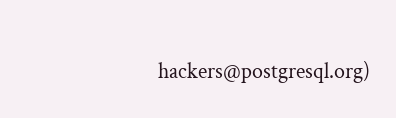hackers@postgresql.org)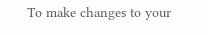To make changes to your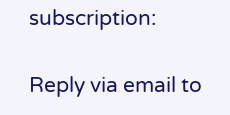subscription:

Reply via email to